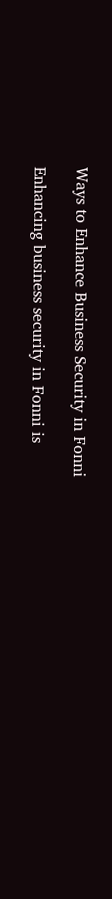Ways to Enhance Business Security in Fonni

Enhancing business security in Fonni is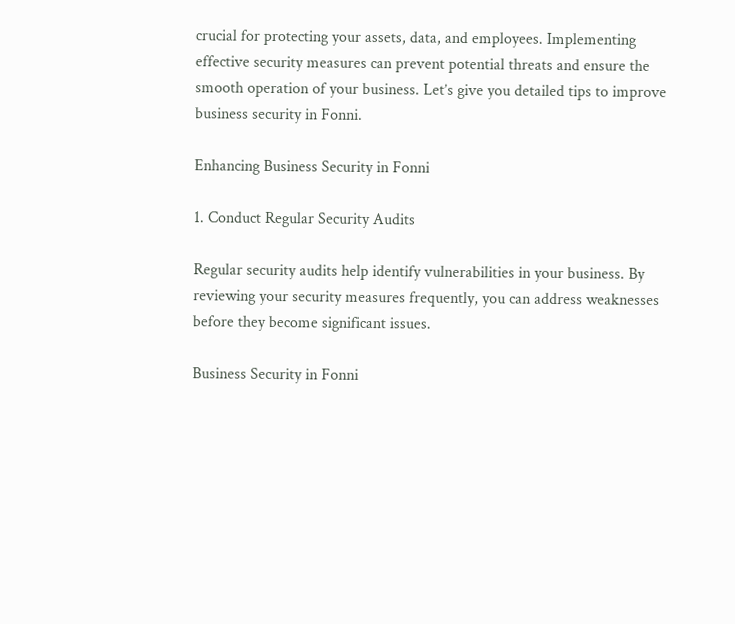crucial for protecting your assets, data, and employees. Implementing effective security measures can prevent potential threats and ensure the smooth operation of your business. Let’s give you detailed tips to improve business security in Fonni.

Enhancing Business Security in Fonni

1. Conduct Regular Security Audits

Regular security audits help identify vulnerabilities in your business. By reviewing your security measures frequently, you can address weaknesses before they become significant issues.

Business Security in Fonni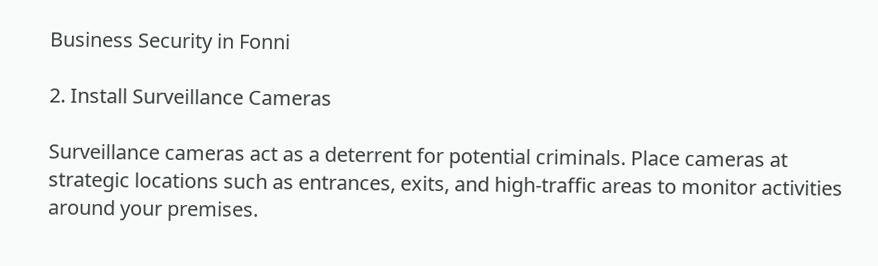Business Security in Fonni

2. Install Surveillance Cameras

Surveillance cameras act as a deterrent for potential criminals. Place cameras at strategic locations such as entrances, exits, and high-traffic areas to monitor activities around your premises.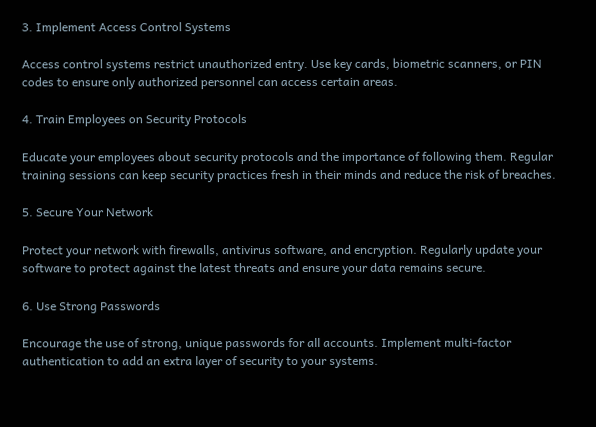3. Implement Access Control Systems

Access control systems restrict unauthorized entry. Use key cards, biometric scanners, or PIN codes to ensure only authorized personnel can access certain areas.

4. Train Employees on Security Protocols

Educate your employees about security protocols and the importance of following them. Regular training sessions can keep security practices fresh in their minds and reduce the risk of breaches.

5. Secure Your Network

Protect your network with firewalls, antivirus software, and encryption. Regularly update your software to protect against the latest threats and ensure your data remains secure.

6. Use Strong Passwords

Encourage the use of strong, unique passwords for all accounts. Implement multi-factor authentication to add an extra layer of security to your systems.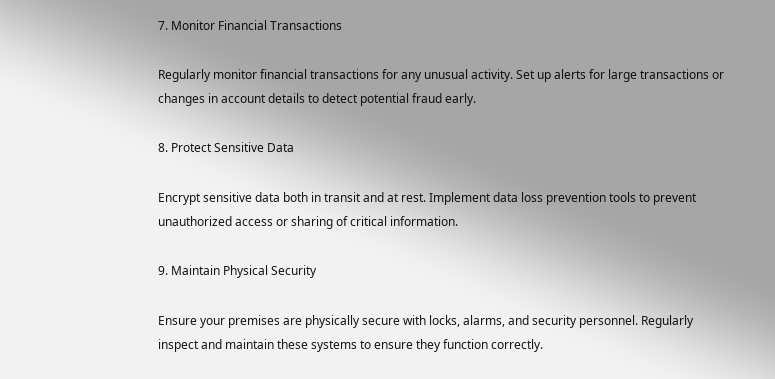7. Monitor Financial Transactions

Regularly monitor financial transactions for any unusual activity. Set up alerts for large transactions or changes in account details to detect potential fraud early.

8. Protect Sensitive Data

Encrypt sensitive data both in transit and at rest. Implement data loss prevention tools to prevent unauthorized access or sharing of critical information.

9. Maintain Physical Security

Ensure your premises are physically secure with locks, alarms, and security personnel. Regularly inspect and maintain these systems to ensure they function correctly.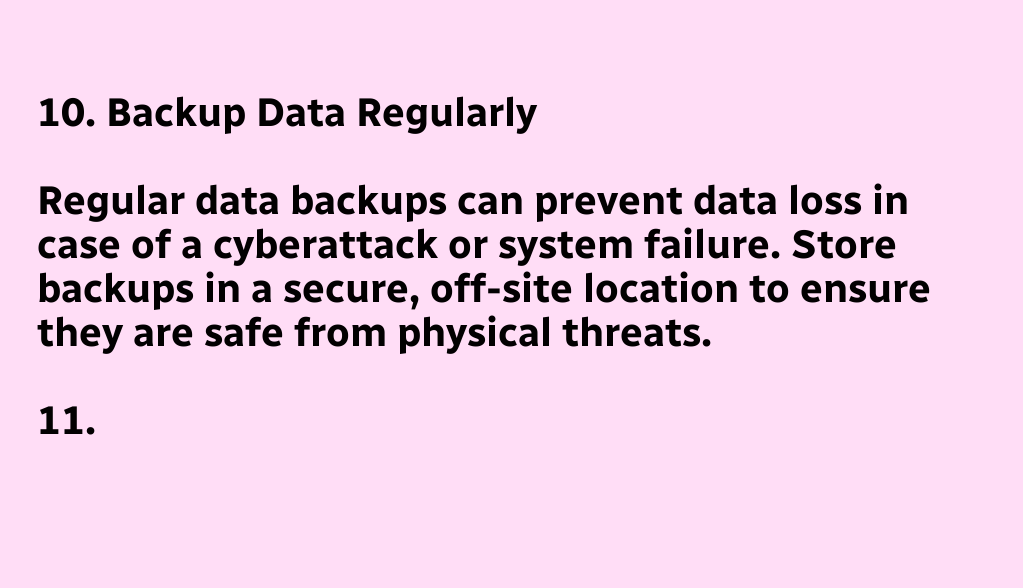10. Backup Data Regularly

Regular data backups can prevent data loss in case of a cyberattack or system failure. Store backups in a secure, off-site location to ensure they are safe from physical threats.

11.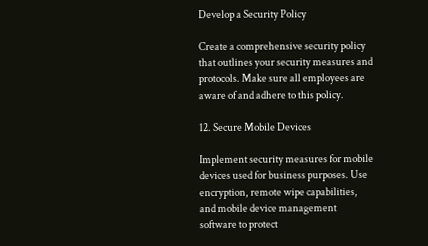Develop a Security Policy

Create a comprehensive security policy that outlines your security measures and protocols. Make sure all employees are aware of and adhere to this policy.

12. Secure Mobile Devices

Implement security measures for mobile devices used for business purposes. Use encryption, remote wipe capabilities, and mobile device management software to protect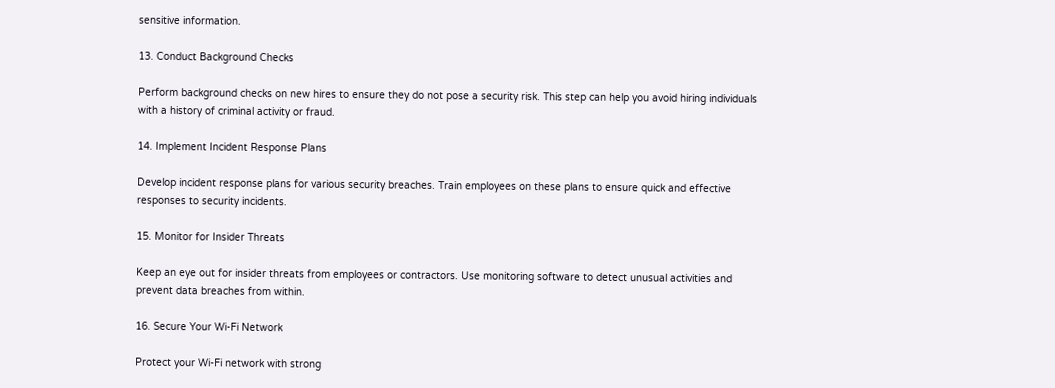sensitive information.

13. Conduct Background Checks

Perform background checks on new hires to ensure they do not pose a security risk. This step can help you avoid hiring individuals with a history of criminal activity or fraud.

14. Implement Incident Response Plans

Develop incident response plans for various security breaches. Train employees on these plans to ensure quick and effective responses to security incidents.

15. Monitor for Insider Threats

Keep an eye out for insider threats from employees or contractors. Use monitoring software to detect unusual activities and prevent data breaches from within.

16. Secure Your Wi-Fi Network

Protect your Wi-Fi network with strong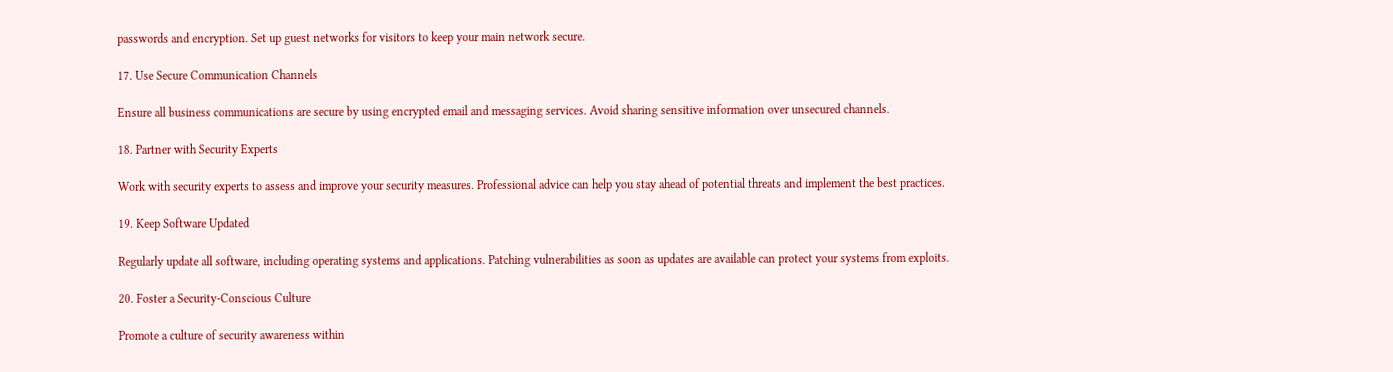passwords and encryption. Set up guest networks for visitors to keep your main network secure.

17. Use Secure Communication Channels

Ensure all business communications are secure by using encrypted email and messaging services. Avoid sharing sensitive information over unsecured channels.

18. Partner with Security Experts

Work with security experts to assess and improve your security measures. Professional advice can help you stay ahead of potential threats and implement the best practices.

19. Keep Software Updated

Regularly update all software, including operating systems and applications. Patching vulnerabilities as soon as updates are available can protect your systems from exploits.

20. Foster a Security-Conscious Culture

Promote a culture of security awareness within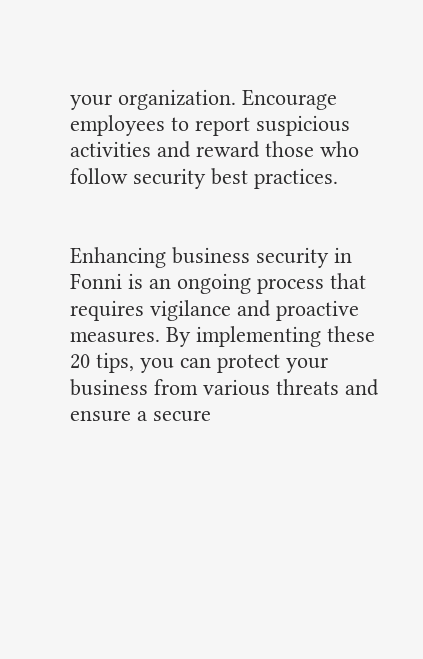your organization. Encourage employees to report suspicious activities and reward those who follow security best practices.


Enhancing business security in Fonni is an ongoing process that requires vigilance and proactive measures. By implementing these 20 tips, you can protect your business from various threats and ensure a secure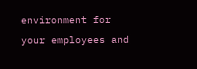environment for your employees and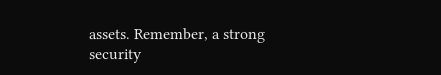assets. Remember, a strong security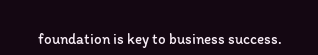foundation is key to business success.